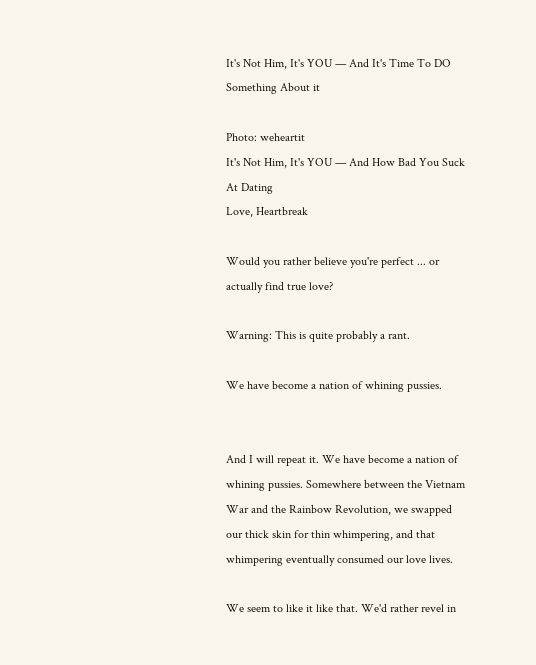It's Not Him, It's YOU — And It's Time To DO Something About it

Photo: weheartit
It's Not Him, It's YOU — And How Bad You Suck At Dating
Love, Heartbreak

Would you rather believe you're perfect ... or actually find true love?

Warning: This is quite probably a rant.

We have become a nation of whining pussies.


And I will repeat it. We have become a nation of whining pussies. Somewhere between the Vietnam War and the Rainbow Revolution, we swapped our thick skin for thin whimpering, and that whimpering eventually consumed our love lives.

We seem to like it like that. We'd rather revel in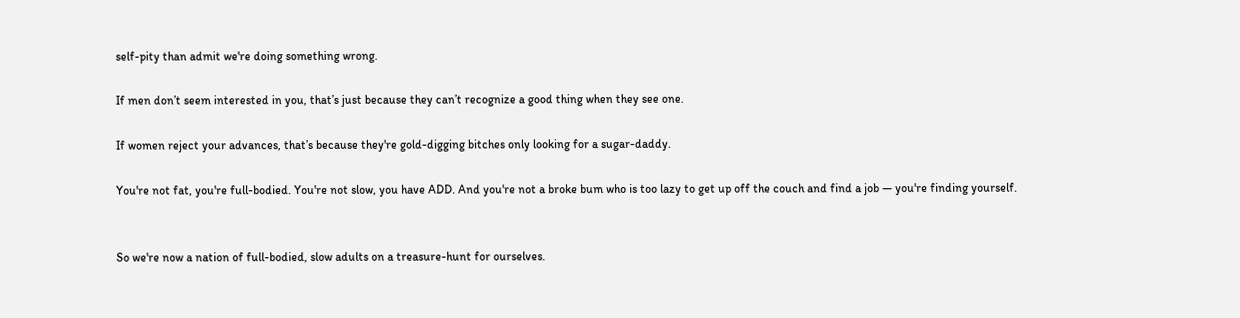self-pity than admit we're doing something wrong.

If men don’t seem interested in you, that’s just because they can’t recognize a good thing when they see one.

If women reject your advances, that’s because they're gold-digging bitches only looking for a sugar-daddy.

You're not fat, you're full-bodied. You're not slow, you have ADD. And you're not a broke bum who is too lazy to get up off the couch and find a job — you're finding yourself.


So we're now a nation of full-bodied, slow adults on a treasure-hunt for ourselves.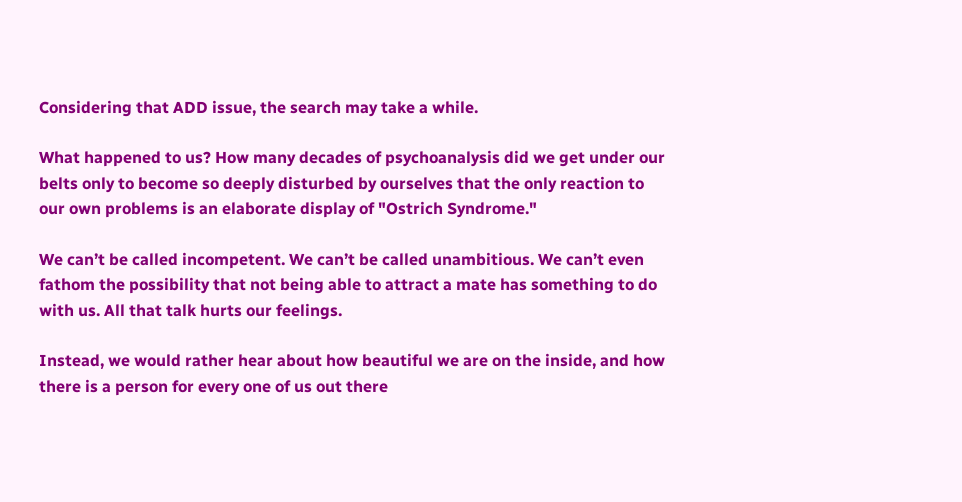Considering that ADD issue, the search may take a while.

What happened to us? How many decades of psychoanalysis did we get under our belts only to become so deeply disturbed by ourselves that the only reaction to our own problems is an elaborate display of "Ostrich Syndrome."

We can’t be called incompetent. We can’t be called unambitious. We can’t even fathom the possibility that not being able to attract a mate has something to do with us. All that talk hurts our feelings.

Instead, we would rather hear about how beautiful we are on the inside, and how there is a person for every one of us out there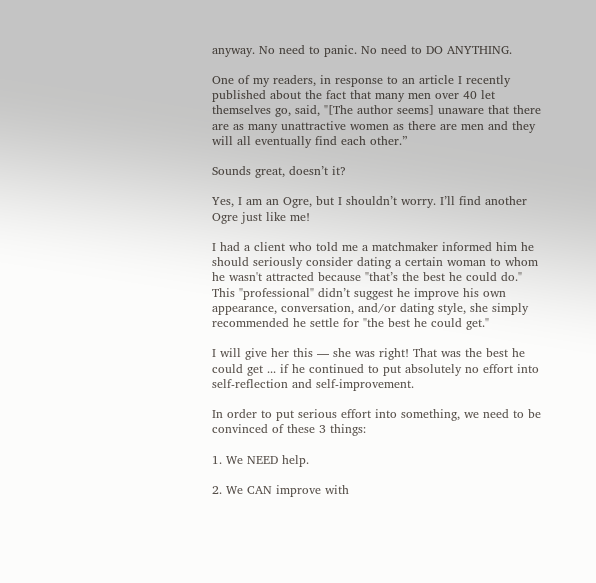anyway. No need to panic. No need to DO ANYTHING.

One of my readers, in response to an article I recently published about the fact that many men over 40 let themselves go, said, "[The author seems] unaware that there are as many unattractive women as there are men and they will all eventually find each other.”

Sounds great, doesn’t it?

Yes, I am an Ogre, but I shouldn’t worry. I’ll find another Ogre just like me!

I had a client who told me a matchmaker informed him he should seriously consider dating a certain woman to whom he wasn't attracted because "that’s the best he could do." This "professional" didn’t suggest he improve his own appearance, conversation, and/or dating style, she simply recommended he settle for "the best he could get."

I will give her this — she was right! That was the best he could get ... if he continued to put absolutely no effort into self-reflection and self-improvement.

In order to put serious effort into something, we need to be convinced of these 3 things:

1. We NEED help.

2. We CAN improve with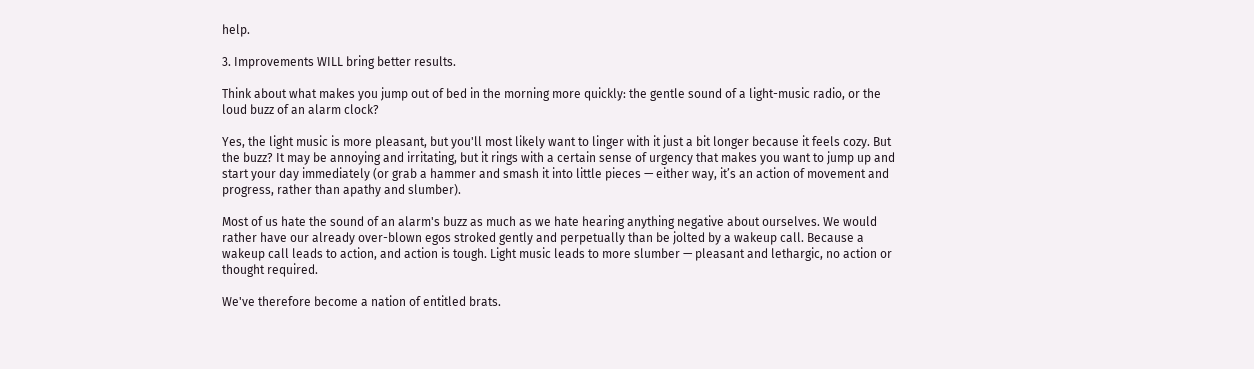help.

3. Improvements WILL bring better results.

Think about what makes you jump out of bed in the morning more quickly: the gentle sound of a light-music radio, or the loud buzz of an alarm clock?

Yes, the light music is more pleasant, but you'll most likely want to linger with it just a bit longer because it feels cozy. But the buzz? It may be annoying and irritating, but it rings with a certain sense of urgency that makes you want to jump up and start your day immediately (or grab a hammer and smash it into little pieces — either way, it’s an action of movement and progress, rather than apathy and slumber).

Most of us hate the sound of an alarm's buzz as much as we hate hearing anything negative about ourselves. We would rather have our already over-blown egos stroked gently and perpetually than be jolted by a wakeup call. Because a wakeup call leads to action, and action is tough. Light music leads to more slumber — pleasant and lethargic, no action or thought required.

We've therefore become a nation of entitled brats.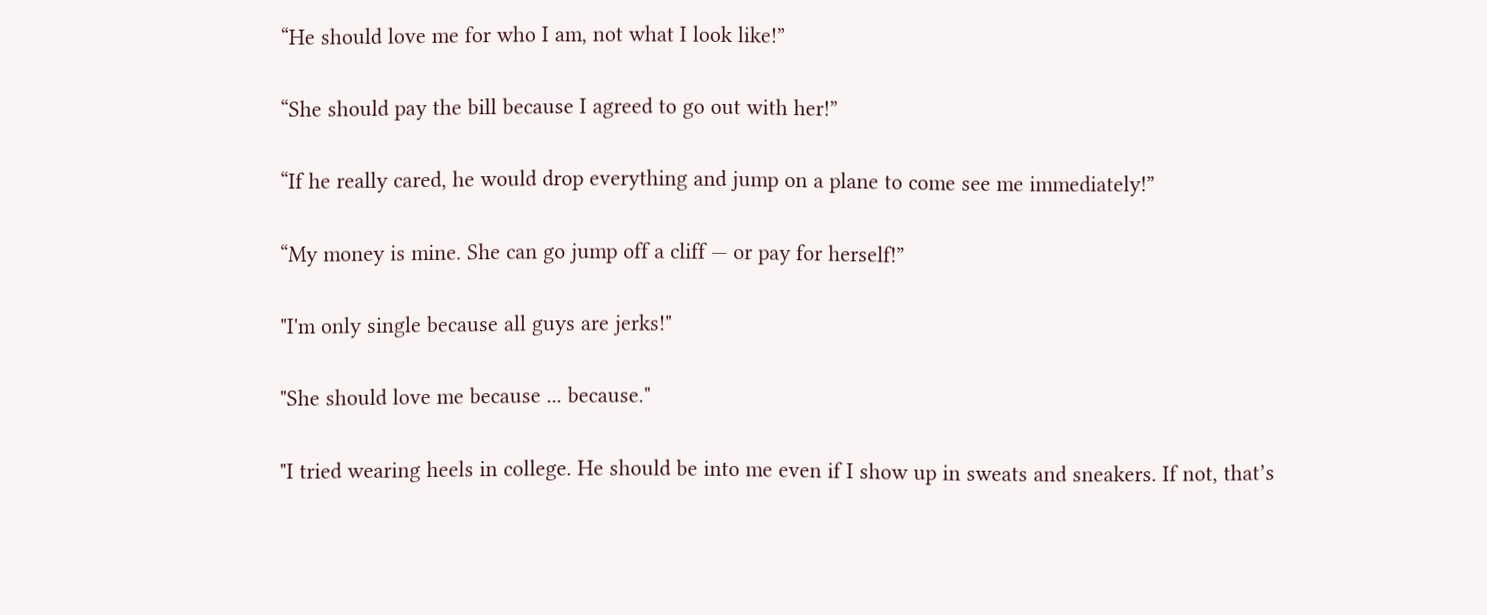“He should love me for who I am, not what I look like!”

“She should pay the bill because I agreed to go out with her!”

“If he really cared, he would drop everything and jump on a plane to come see me immediately!”

“My money is mine. She can go jump off a cliff — or pay for herself!”

"I'm only single because all guys are jerks!"

"She should love me because ... because."

"I tried wearing heels in college. He should be into me even if I show up in sweats and sneakers. If not, that’s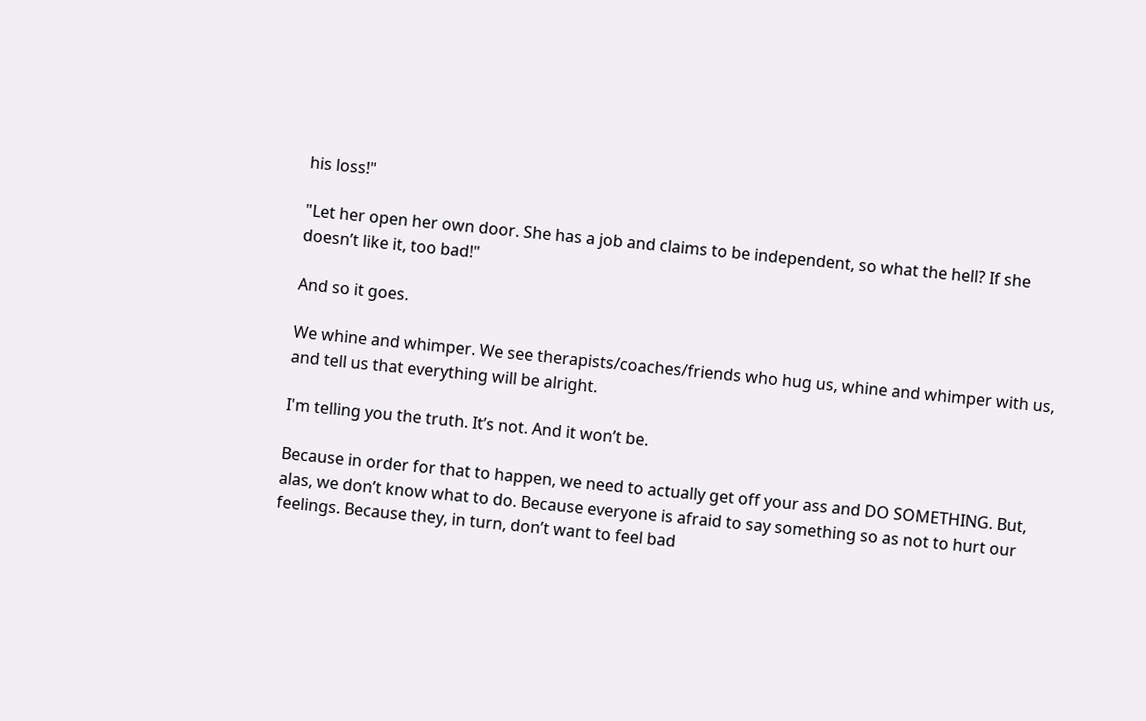his loss!"

"Let her open her own door. She has a job and claims to be independent, so what the hell? If she doesn’t like it, too bad!"

And so it goes.

We whine and whimper. We see therapists/coaches/friends who hug us, whine and whimper with us, and tell us that everything will be alright.

I'm telling you the truth. It’s not. And it won’t be.

Because in order for that to happen, we need to actually get off your ass and DO SOMETHING. But, alas, we don’t know what to do. Because everyone is afraid to say something so as not to hurt our feelings. Because they, in turn, don’t want to feel bad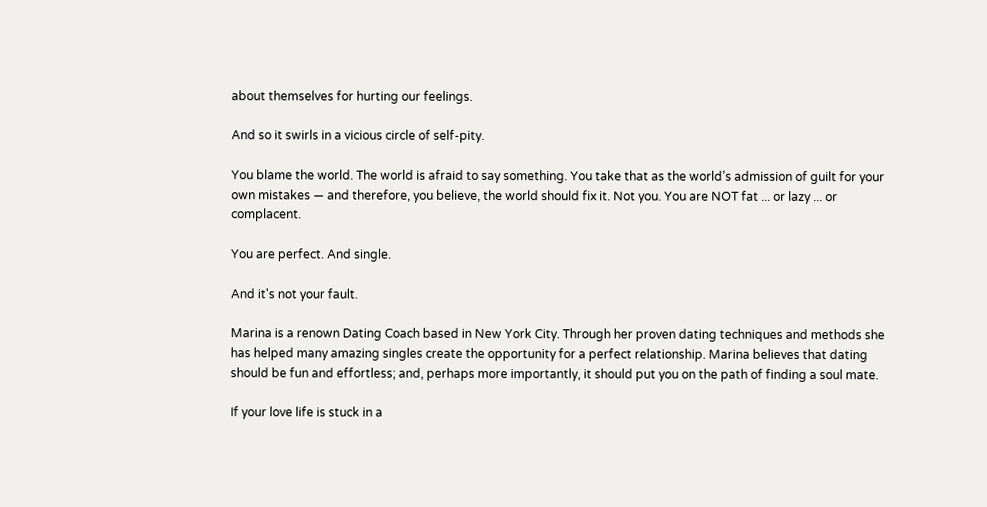about themselves for hurting our feelings.

And so it swirls in a vicious circle of self-pity.

You blame the world. The world is afraid to say something. You take that as the world’s admission of guilt for your own mistakes — and therefore, you believe, the world should fix it. Not you. You are NOT fat ... or lazy ... or complacent.

You are perfect. And single.

And it's not your fault.

Marina is a renown Dating Coach based in New York City. Through her proven dating techniques and methods she has helped many amazing singles create the opportunity for a perfect relationship. Marina believes that dating should be fun and effortless; and, perhaps more importantly, it should put you on the path of finding a soul mate.

If your love life is stuck in a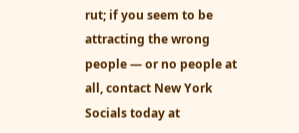rut; if you seem to be attracting the wrong people — or no people at all, contact New York Socials today at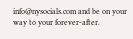info@nysocials.com and be on your way to your forever-after.